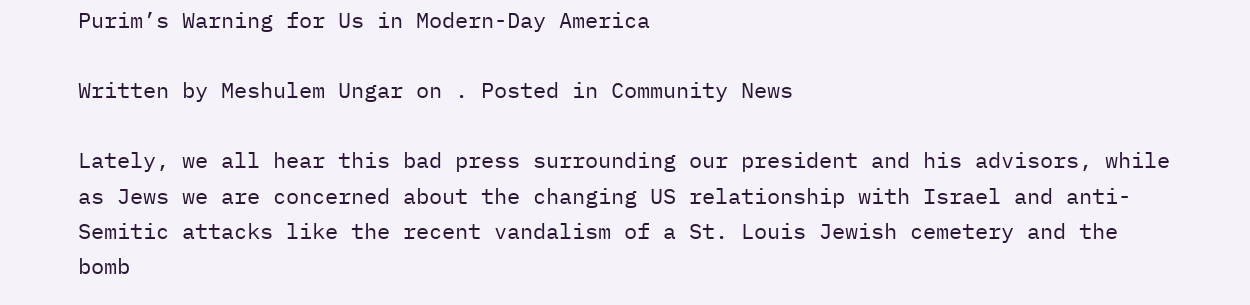Purim’s Warning for Us in Modern-Day America

Written by Meshulem Ungar on . Posted in Community News

Lately, we all hear this bad press surrounding our president and his advisors, while as Jews we are concerned about the changing US relationship with Israel and anti-Semitic attacks like the recent vandalism of a St. Louis Jewish cemetery and the bomb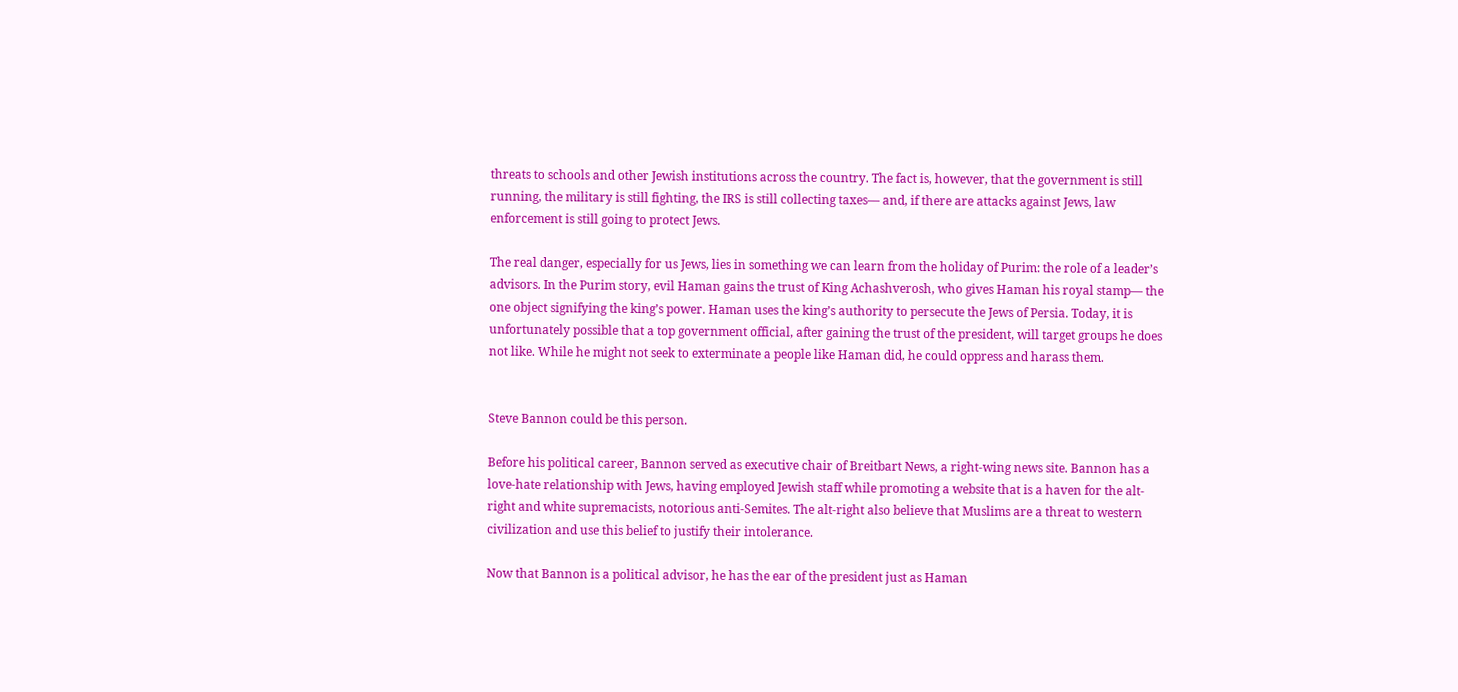threats to schools and other Jewish institutions across the country. The fact is, however, that the government is still running, the military is still fighting, the IRS is still collecting taxes–– and, if there are attacks against Jews, law enforcement is still going to protect Jews.

The real danger, especially for us Jews, lies in something we can learn from the holiday of Purim: the role of a leader’s advisors. In the Purim story, evil Haman gains the trust of King Achashverosh, who gives Haman his royal stamp— the one object signifying the king’s power. Haman uses the king’s authority to persecute the Jews of Persia. Today, it is unfortunately possible that a top government official, after gaining the trust of the president, will target groups he does not like. While he might not seek to exterminate a people like Haman did, he could oppress and harass them.


Steve Bannon could be this person.

Before his political career, Bannon served as executive chair of Breitbart News, a right-wing news site. Bannon has a love-hate relationship with Jews, having employed Jewish staff while promoting a website that is a haven for the alt-right and white supremacists, notorious anti-Semites. The alt-right also believe that Muslims are a threat to western civilization and use this belief to justify their intolerance.

Now that Bannon is a political advisor, he has the ear of the president just as Haman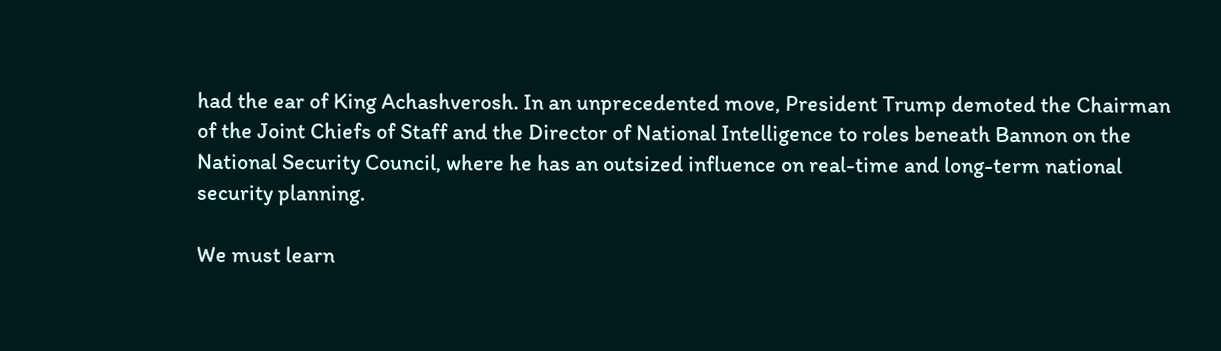had the ear of King Achashverosh. In an unprecedented move, President Trump demoted the Chairman of the Joint Chiefs of Staff and the Director of National Intelligence to roles beneath Bannon on the National Security Council, where he has an outsized influence on real-time and long-term national security planning.

We must learn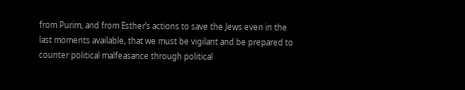from Purim, and from Esther’s actions to save the Jews even in the last moments available, that we must be vigilant and be prepared to counter political malfeasance through political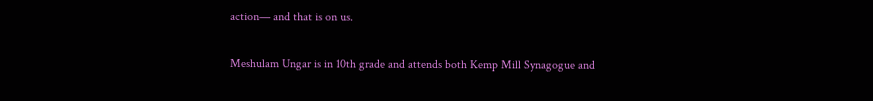action— and that is on us.

Meshulam Ungar is in 10th grade and attends both Kemp Mill Synagogue and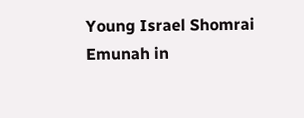Young Israel Shomrai Emunah in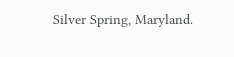Silver Spring, Maryland.